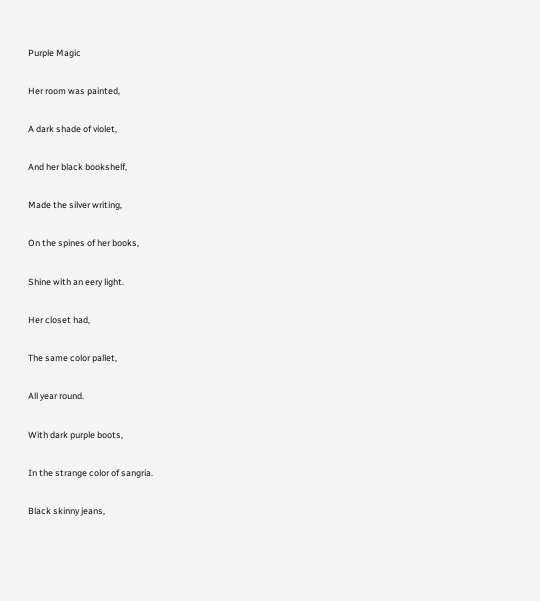Purple Magic

Her room was painted,

A dark shade of violet,

And her black bookshelf,

Made the silver writing,

On the spines of her books,

Shine with an eery light.

Her closet had,

The same color pallet,

All year round.

With dark purple boots,

In the strange color of sangria.

Black skinny jeans,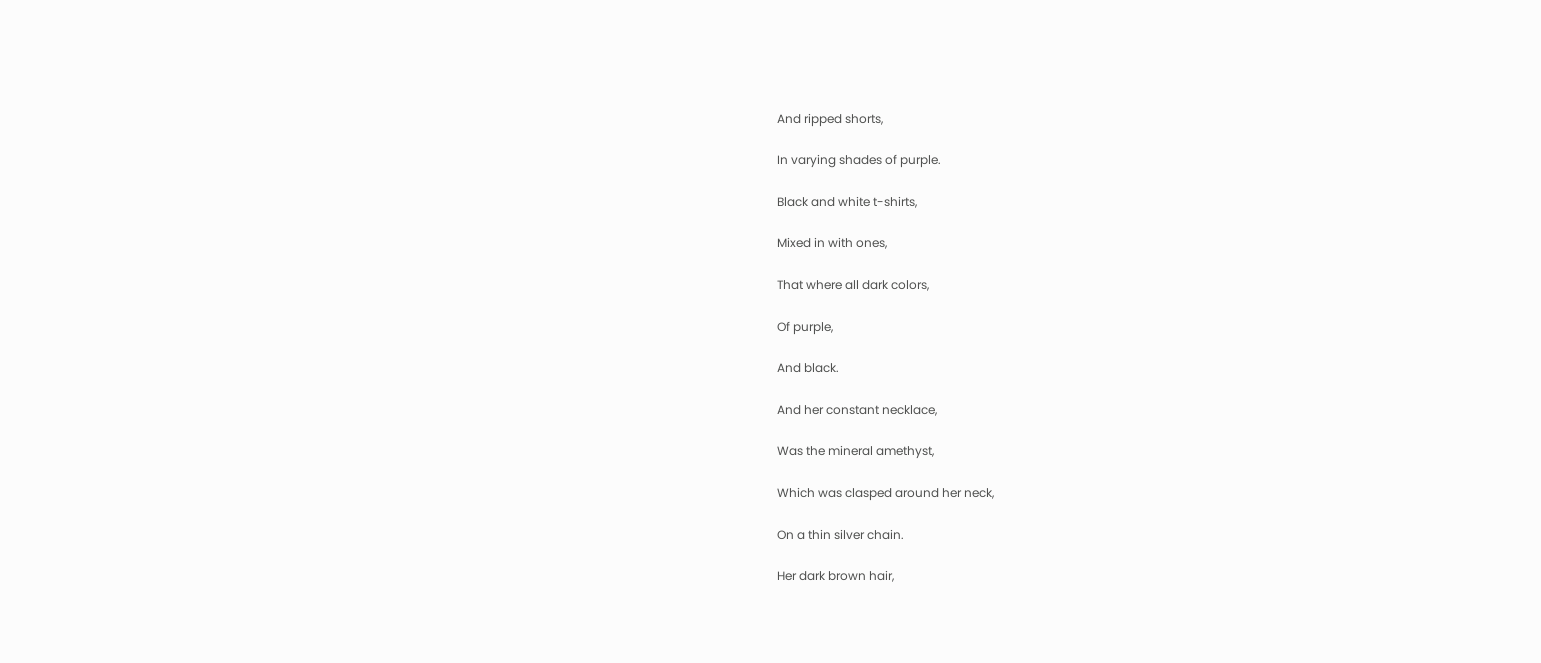And ripped shorts,

In varying shades of purple.

Black and white t-shirts,

Mixed in with ones,

That where all dark colors,

Of purple,

And black.

And her constant necklace,

Was the mineral amethyst,

Which was clasped around her neck,

On a thin silver chain.

Her dark brown hair,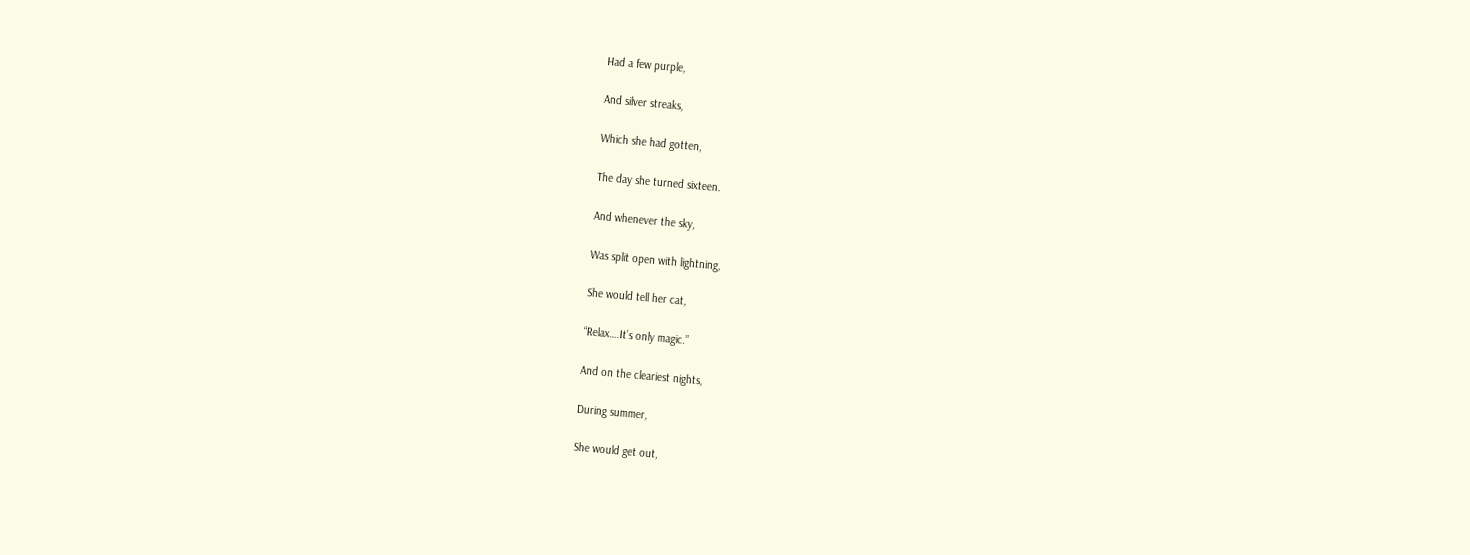Had a few purple,

And silver streaks,

Which she had gotten,

The day she turned sixteen.

And whenever the sky,

Was split open with lightning,

She would tell her cat,

“Relax….It’s only magic.”

And on the cleariest nights,

During summer,

She would get out,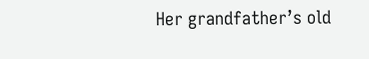Her grandfather’s old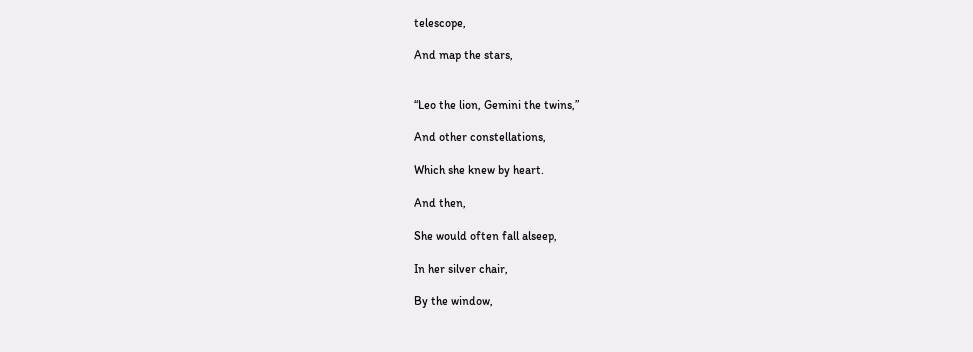telescope,

And map the stars,


“Leo the lion, Gemini the twins,”

And other constellations,

Which she knew by heart.

And then,

She would often fall alseep,

In her silver chair,

By the window,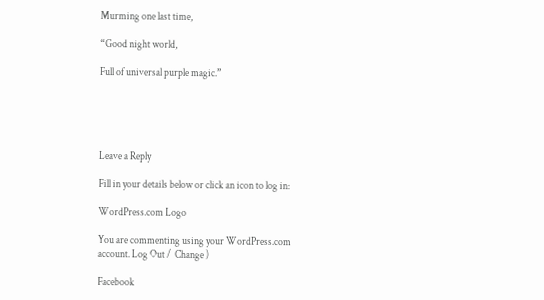Murming one last time,

“Good night world,

Full of universal purple magic.”





Leave a Reply

Fill in your details below or click an icon to log in:

WordPress.com Logo

You are commenting using your WordPress.com account. Log Out /  Change )

Facebook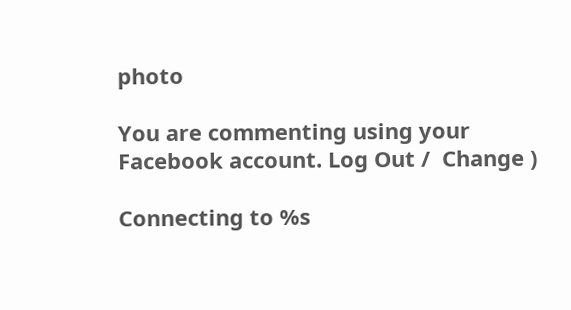photo

You are commenting using your Facebook account. Log Out /  Change )

Connecting to %s